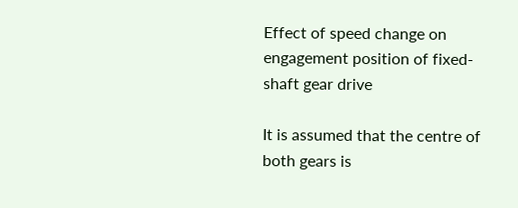Effect of speed change on engagement position of fixed-shaft gear drive

It is assumed that the centre of both gears is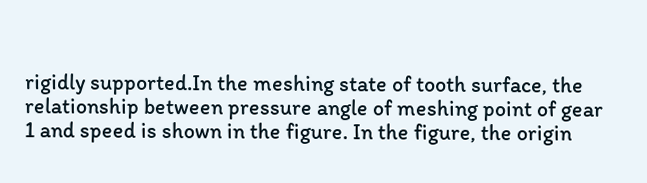rigidly supported.In the meshing state of tooth surface, the relationship between pressure angle of meshing point of gear 1 and speed is shown in the figure. In the figure, the origin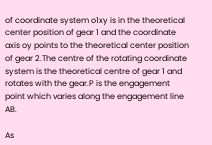of coordinate system o1xy is in the theoretical center position of gear 1 and the coordinate axis oy points to the theoretical center position of gear 2.The centre of the rotating coordinate system is the theoretical centre of gear 1 and rotates with the gear.P is the engagement point which varies along the engagement line AB.

As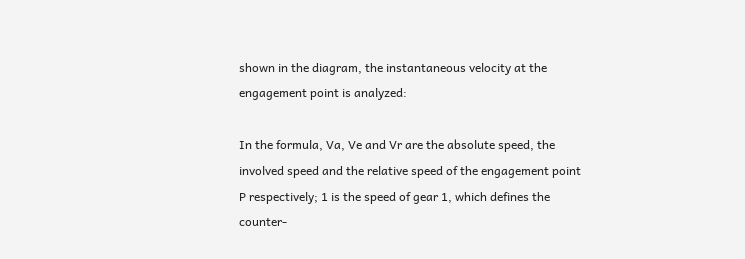shown in the diagram, the instantaneous velocity at the engagement point is analyzed:

In the formula, Va, Ve and Vr are the absolute speed, the involved speed and the relative speed of the engagement point P respectively; 1 is the speed of gear 1, which defines the counter-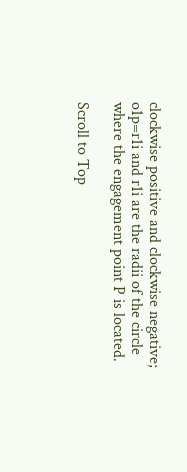clockwise positive and clockwise negative; o1p=r1i and r1i are the radii of the circle where the engagement point P is located.

Scroll to Top